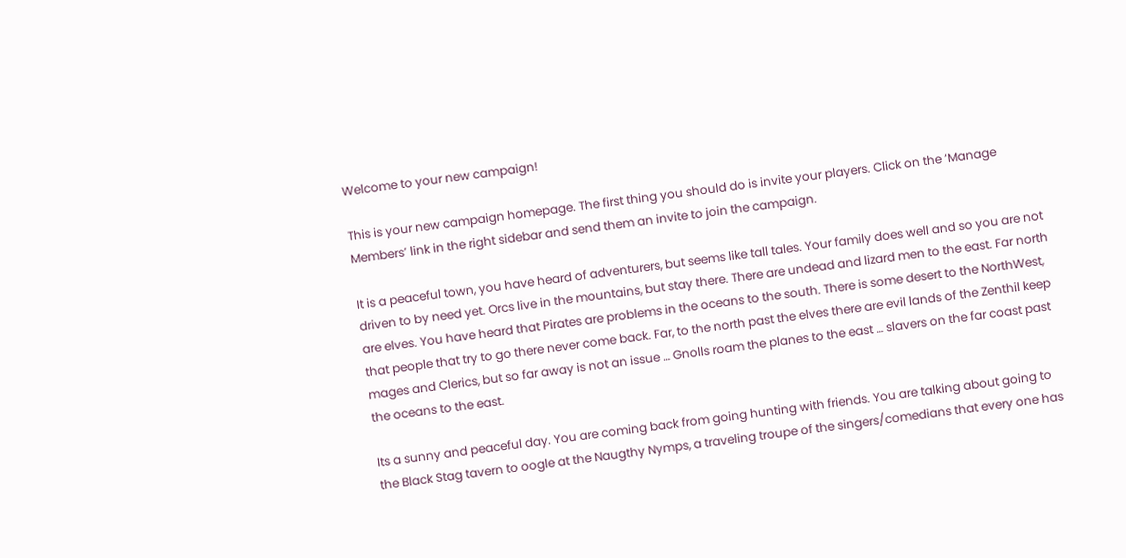Welcome to your new campaign!

This is your new campaign homepage. The first thing you should do is invite your players. Click on the ‘Manage Members’ link in the right sidebar and send them an invite to join the campaign.

It is a peaceful town, you have heard of adventurers, but seems like tall tales. Your family does well and so you are not driven to by need yet. Orcs live in the mountains, but stay there. There are undead and lizard men to the east. Far north are elves. You have heard that Pirates are problems in the oceans to the south. There is some desert to the NorthWest, that people that try to go there never come back. Far, to the north past the elves there are evil lands of the Zenthil keep mages and Clerics, but so far away is not an issue … Gnolls roam the planes to the east … slavers on the far coast past the oceans to the east.

Its a sunny and peaceful day. You are coming back from going hunting with friends. You are talking about going to the Black Stag tavern to oogle at the Naugthy Nymps, a traveling troupe of the singers/comedians that every one has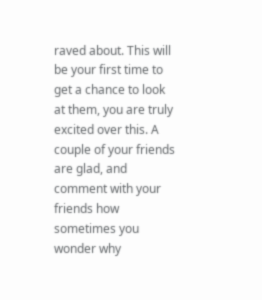raved about. This will be your first time to get a chance to look at them, you are truly excited over this. A couple of your friends are glad, and comment with your friends how sometimes you wonder why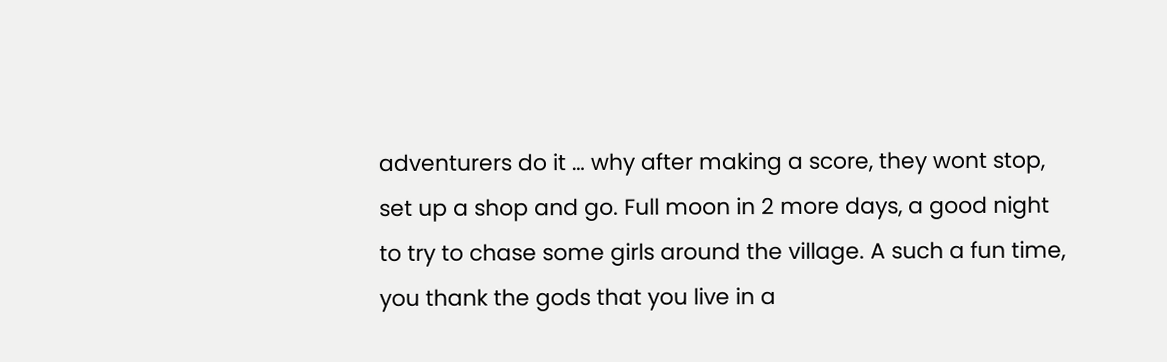adventurers do it … why after making a score, they wont stop, set up a shop and go. Full moon in 2 more days, a good night to try to chase some girls around the village. A such a fun time, you thank the gods that you live in a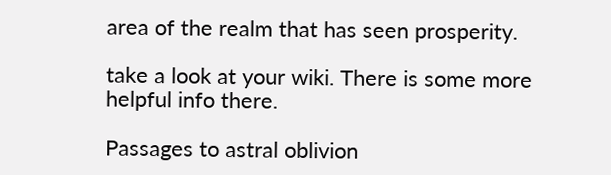area of the realm that has seen prosperity.

take a look at your wiki. There is some more helpful info there.

Passages to astral oblivion